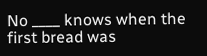No ____ knows when the first bread was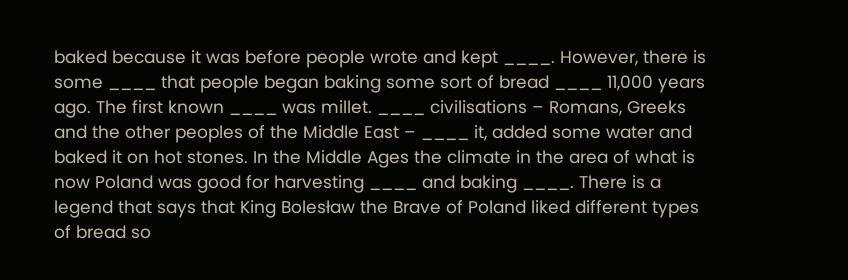baked because it was before people wrote and kept ____. However, there is some ____ that people began baking some sort of bread ____ 11,000 years ago. The first known ____ was millet. ____ civilisations – Romans, Greeks and the other peoples of the Middle East – ____ it, added some water and baked it on hot stones. In the Middle Ages the climate in the area of what is now Poland was good for harvesting ____ and baking ____. There is a legend that says that King Bolesław the Brave of Poland liked different types of bread so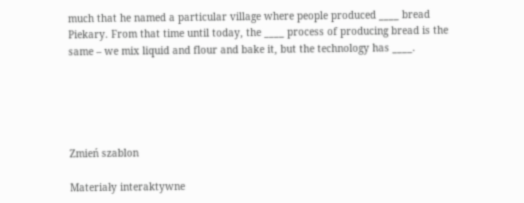much that he named a particular village where people produced ____ bread Piekary. From that time until today, the ____ process of producing bread is the same – we mix liquid and flour and bake it, but the technology has ____.





Zmień szablon

Materiały interaktywne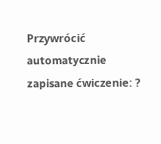Przywrócić automatycznie zapisane ćwiczenie: ?